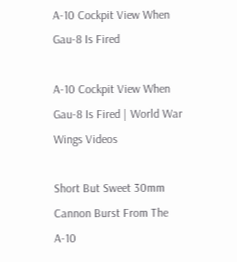A-10 Cockpit View When Gau-8 Is Fired

A-10 Cockpit View When Gau-8 Is Fired | World War Wings Videos

Short But Sweet 30mm Cannon Burst From The A-10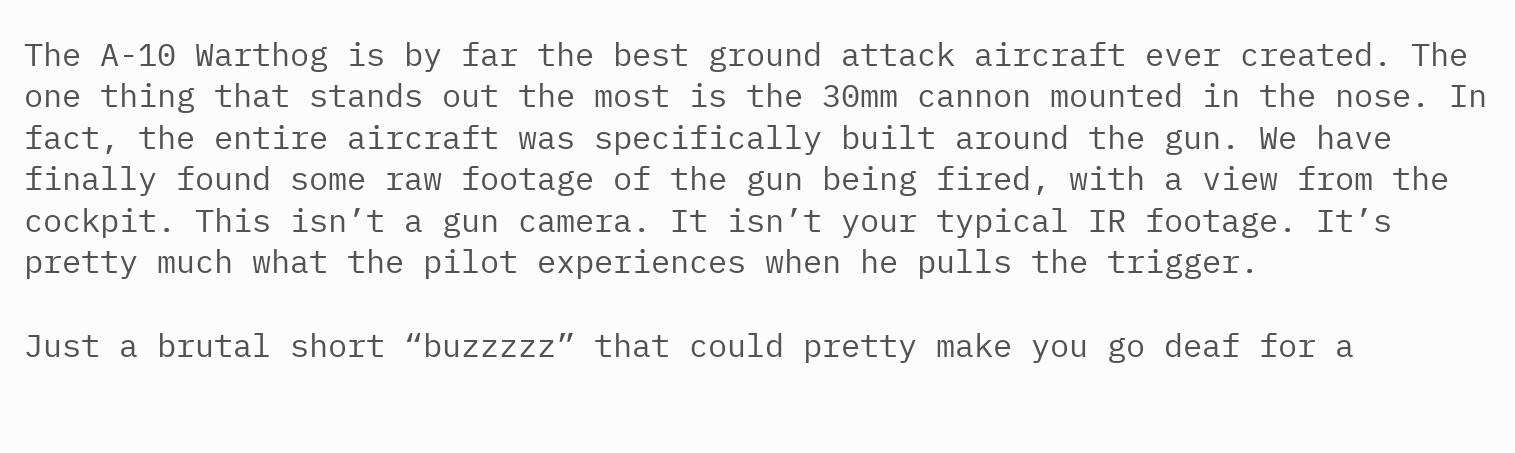The A-10 Warthog is by far the best ground attack aircraft ever created. The one thing that stands out the most is the 30mm cannon mounted in the nose. In fact, the entire aircraft was specifically built around the gun. We have finally found some raw footage of the gun being fired, with a view from the cockpit. This isn’t a gun camera. It isn’t your typical IR footage. It’s pretty much what the pilot experiences when he pulls the trigger.

Just a brutal short “buzzzzz” that could pretty make you go deaf for a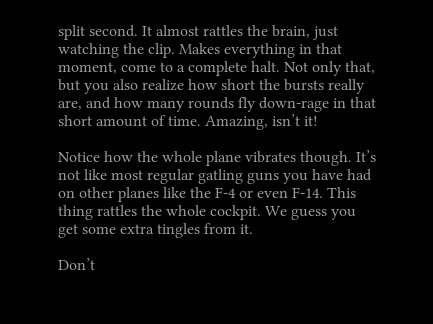split second. It almost rattles the brain, just watching the clip. Makes everything in that moment, come to a complete halt. Not only that, but you also realize how short the bursts really are, and how many rounds fly down-rage in that short amount of time. Amazing, isn’t it!

Notice how the whole plane vibrates though. It’s not like most regular gatling guns you have had on other planes like the F-4 or even F-14. This thing rattles the whole cockpit. We guess you get some extra tingles from it.

Don’t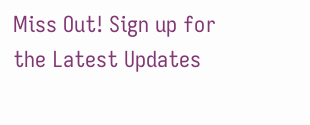Miss Out! Sign up for the Latest Updates